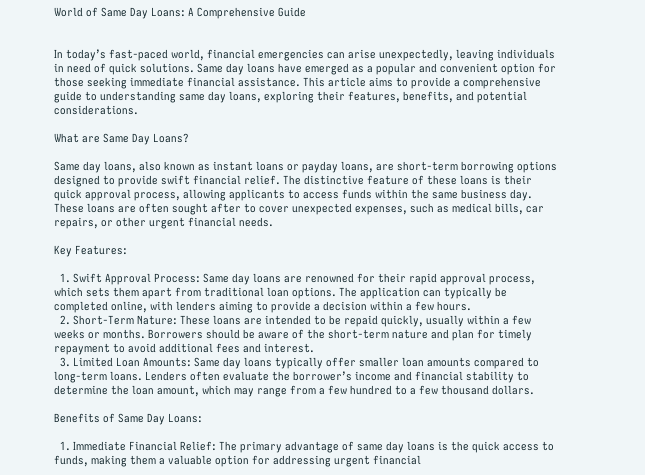World of Same Day Loans: A Comprehensive Guide


In today’s fast-paced world, financial emergencies can arise unexpectedly, leaving individuals in need of quick solutions. Same day loans have emerged as a popular and convenient option for those seeking immediate financial assistance. This article aims to provide a comprehensive guide to understanding same day loans, exploring their features, benefits, and potential considerations.

What are Same Day Loans?

Same day loans, also known as instant loans or payday loans, are short-term borrowing options designed to provide swift financial relief. The distinctive feature of these loans is their quick approval process, allowing applicants to access funds within the same business day. These loans are often sought after to cover unexpected expenses, such as medical bills, car repairs, or other urgent financial needs.

Key Features:

  1. Swift Approval Process: Same day loans are renowned for their rapid approval process, which sets them apart from traditional loan options. The application can typically be completed online, with lenders aiming to provide a decision within a few hours.
  2. Short-Term Nature: These loans are intended to be repaid quickly, usually within a few weeks or months. Borrowers should be aware of the short-term nature and plan for timely repayment to avoid additional fees and interest.
  3. Limited Loan Amounts: Same day loans typically offer smaller loan amounts compared to long-term loans. Lenders often evaluate the borrower’s income and financial stability to determine the loan amount, which may range from a few hundred to a few thousand dollars.

Benefits of Same Day Loans:

  1. Immediate Financial Relief: The primary advantage of same day loans is the quick access to funds, making them a valuable option for addressing urgent financial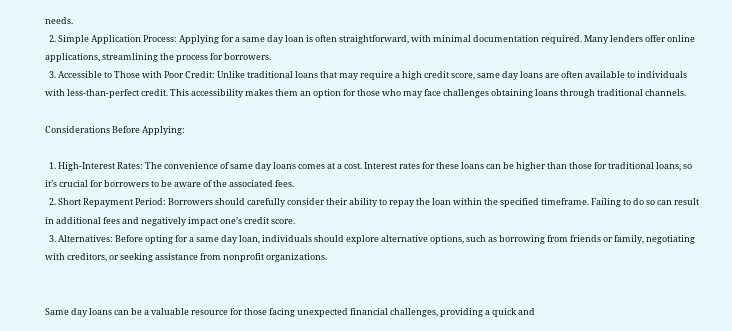needs.
  2. Simple Application Process: Applying for a same day loan is often straightforward, with minimal documentation required. Many lenders offer online applications, streamlining the process for borrowers.
  3. Accessible to Those with Poor Credit: Unlike traditional loans that may require a high credit score, same day loans are often available to individuals with less-than-perfect credit. This accessibility makes them an option for those who may face challenges obtaining loans through traditional channels.

Considerations Before Applying:

  1. High-Interest Rates: The convenience of same day loans comes at a cost. Interest rates for these loans can be higher than those for traditional loans, so it’s crucial for borrowers to be aware of the associated fees.
  2. Short Repayment Period: Borrowers should carefully consider their ability to repay the loan within the specified timeframe. Failing to do so can result in additional fees and negatively impact one’s credit score.
  3. Alternatives: Before opting for a same day loan, individuals should explore alternative options, such as borrowing from friends or family, negotiating with creditors, or seeking assistance from nonprofit organizations.


Same day loans can be a valuable resource for those facing unexpected financial challenges, providing a quick and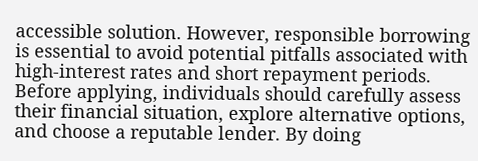accessible solution. However, responsible borrowing is essential to avoid potential pitfalls associated with high-interest rates and short repayment periods. Before applying, individuals should carefully assess their financial situation, explore alternative options, and choose a reputable lender. By doing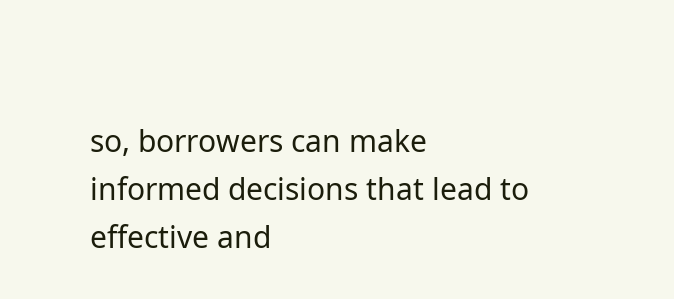so, borrowers can make informed decisions that lead to effective and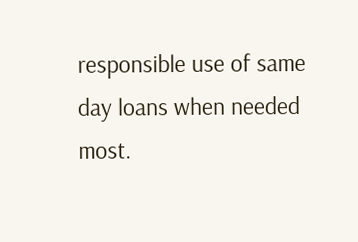responsible use of same day loans when needed most.